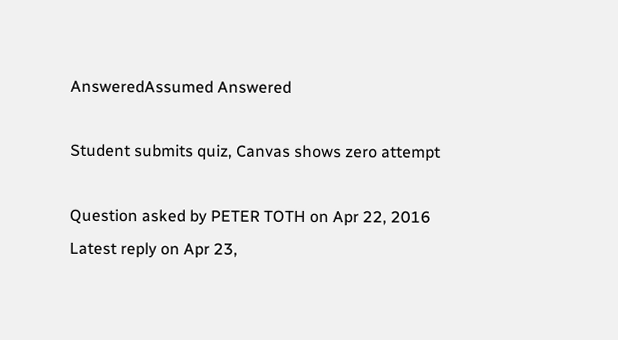AnsweredAssumed Answered

Student submits quiz, Canvas shows zero attempt

Question asked by PETER TOTH on Apr 22, 2016
Latest reply on Apr 23,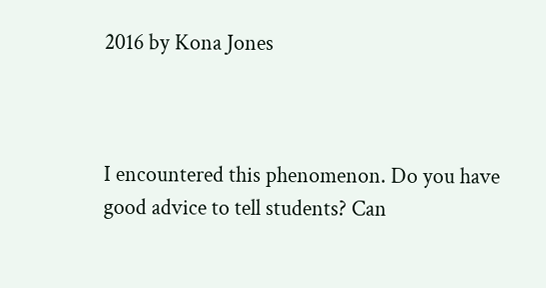2016 by Kona Jones



I encountered this phenomenon. Do you have good advice to tell students? Can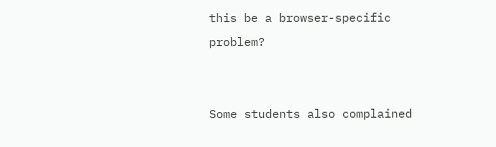this be a browser-specific problem?


Some students also complained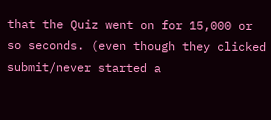that the Quiz went on for 15,000 or so seconds. (even though they clicked submit/never started a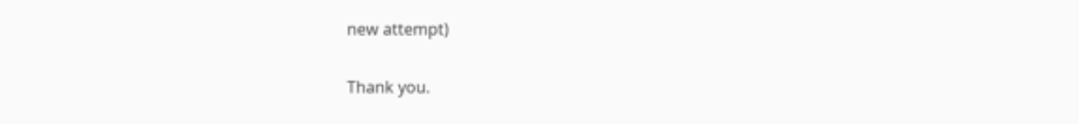new attempt)


Thank you.